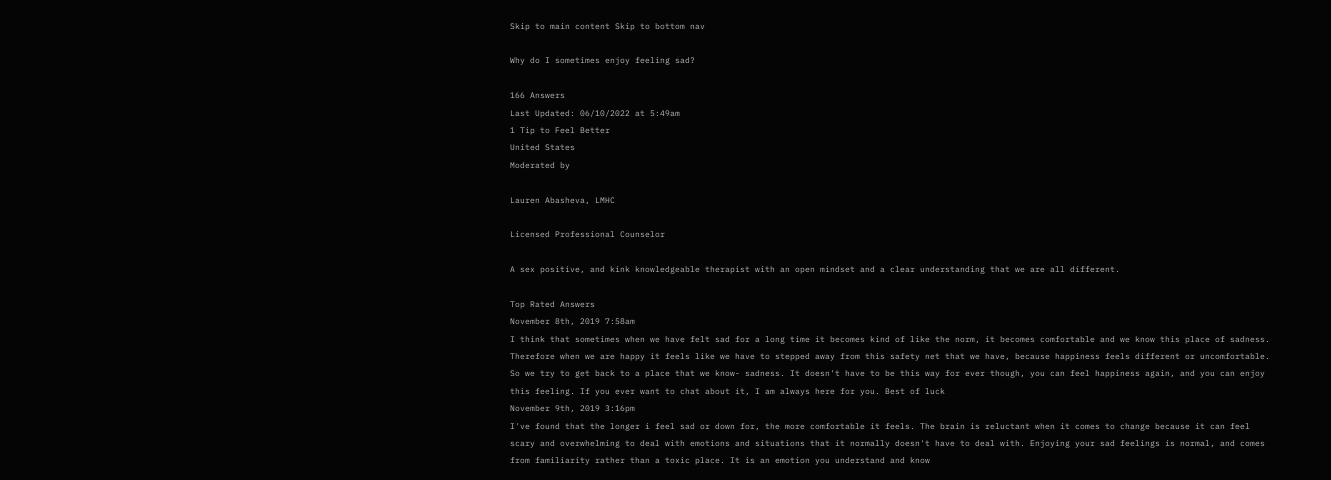Skip to main content Skip to bottom nav

Why do I sometimes enjoy feeling sad?

166 Answers
Last Updated: 06/10/2022 at 5:49am
1 Tip to Feel Better
United States
Moderated by

Lauren Abasheva, LMHC

Licensed Professional Counselor

A sex positive, and kink knowledgeable therapist with an open mindset and a clear understanding that we are all different.

Top Rated Answers
November 8th, 2019 7:58am
I think that sometimes when we have felt sad for a long time it becomes kind of like the norm, it becomes comfortable and we know this place of sadness. Therefore when we are happy it feels like we have to stepped away from this safety net that we have, because happiness feels different or uncomfortable. So we try to get back to a place that we know- sadness. It doesn't have to be this way for ever though, you can feel happiness again, and you can enjoy this feeling. If you ever want to chat about it, I am always here for you. Best of luck
November 9th, 2019 3:16pm
I've found that the longer i feel sad or down for, the more comfortable it feels. The brain is reluctant when it comes to change because it can feel scary and overwhelming to deal with emotions and situations that it normally doesn't have to deal with. Enjoying your sad feelings is normal, and comes from familiarity rather than a toxic place. It is an emotion you understand and know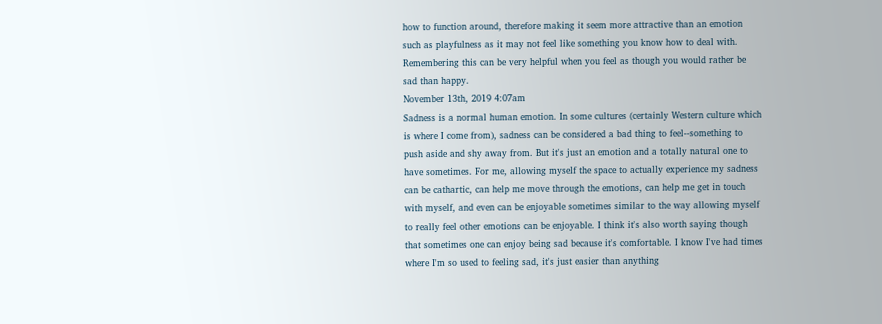how to function around, therefore making it seem more attractive than an emotion such as playfulness as it may not feel like something you know how to deal with. Remembering this can be very helpful when you feel as though you would rather be sad than happy.
November 13th, 2019 4:07am
Sadness is a normal human emotion. In some cultures (certainly Western culture which is where I come from), sadness can be considered a bad thing to feel--something to push aside and shy away from. But it's just an emotion and a totally natural one to have sometimes. For me, allowing myself the space to actually experience my sadness can be cathartic, can help me move through the emotions, can help me get in touch with myself, and even can be enjoyable sometimes similar to the way allowing myself to really feel other emotions can be enjoyable. I think it's also worth saying though that sometimes one can enjoy being sad because it's comfortable. I know I've had times where I'm so used to feeling sad, it's just easier than anything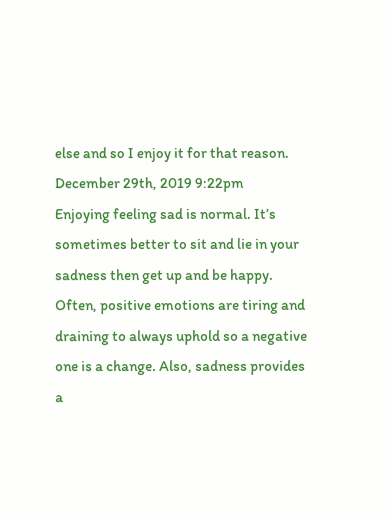else and so I enjoy it for that reason.
December 29th, 2019 9:22pm
Enjoying feeling sad is normal. It’s sometimes better to sit and lie in your sadness then get up and be happy. Often, positive emotions are tiring and draining to always uphold so a negative one is a change. Also, sadness provides a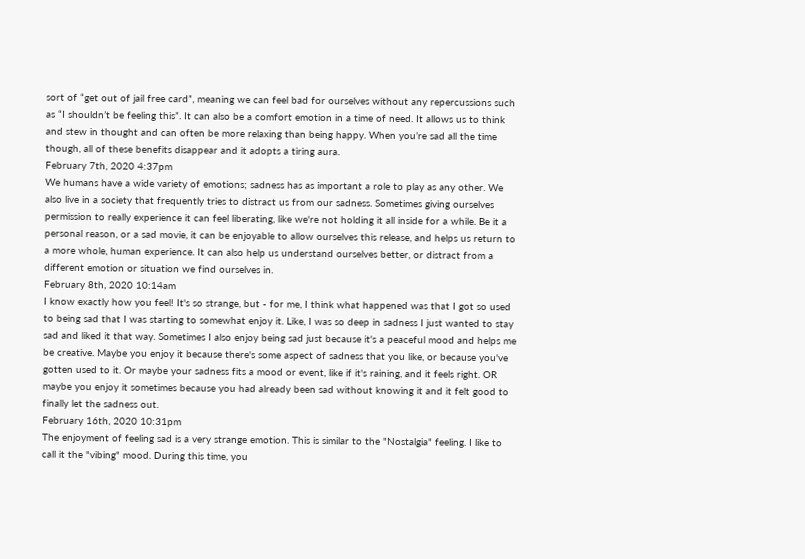sort of “get out of jail free card”, meaning we can feel bad for ourselves without any repercussions such as “I shouldn’t be feeling this”. It can also be a comfort emotion in a time of need. It allows us to think and stew in thought and can often be more relaxing than being happy. When you’re sad all the time though, all of these benefits disappear and it adopts a tiring aura.
February 7th, 2020 4:37pm
We humans have a wide variety of emotions; sadness has as important a role to play as any other. We also live in a society that frequently tries to distract us from our sadness. Sometimes giving ourselves permission to really experience it can feel liberating, like we're not holding it all inside for a while. Be it a personal reason, or a sad movie, it can be enjoyable to allow ourselves this release, and helps us return to a more whole, human experience. It can also help us understand ourselves better, or distract from a different emotion or situation we find ourselves in.
February 8th, 2020 10:14am
I know exactly how you feel! It's so strange, but - for me, I think what happened was that I got so used to being sad that I was starting to somewhat enjoy it. Like, I was so deep in sadness I just wanted to stay sad and liked it that way. Sometimes I also enjoy being sad just because it's a peaceful mood and helps me be creative. Maybe you enjoy it because there's some aspect of sadness that you like, or because you've gotten used to it. Or maybe your sadness fits a mood or event, like if it's raining, and it feels right. OR maybe you enjoy it sometimes because you had already been sad without knowing it and it felt good to finally let the sadness out.
February 16th, 2020 10:31pm
The enjoyment of feeling sad is a very strange emotion. This is similar to the "Nostalgia" feeling. I like to call it the "vibing" mood. During this time, you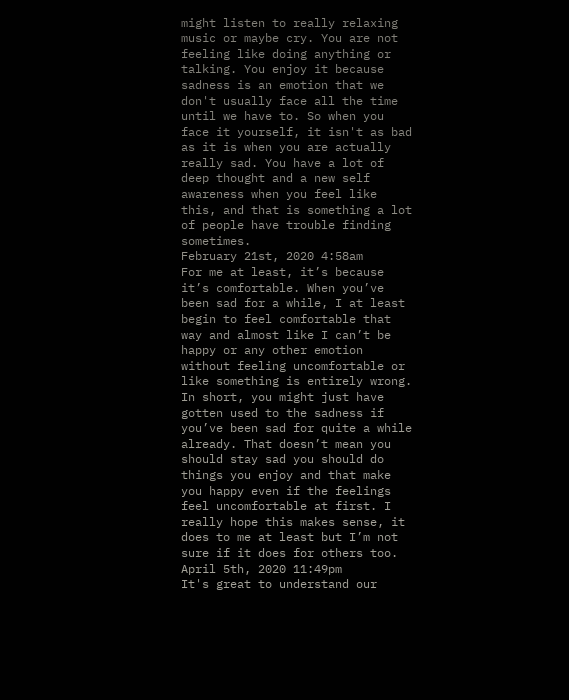might listen to really relaxing music or maybe cry. You are not feeling like doing anything or talking. You enjoy it because sadness is an emotion that we don't usually face all the time until we have to. So when you face it yourself, it isn't as bad as it is when you are actually really sad. You have a lot of deep thought and a new self awareness when you feel like this, and that is something a lot of people have trouble finding sometimes.
February 21st, 2020 4:58am
For me at least, it’s because it’s comfortable. When you’ve been sad for a while, I at least begin to feel comfortable that way and almost like I can’t be happy or any other emotion without feeling uncomfortable or like something is entirely wrong. In short, you might just have gotten used to the sadness if you’ve been sad for quite a while already. That doesn’t mean you should stay sad you should do things you enjoy and that make you happy even if the feelings feel uncomfortable at first. I really hope this makes sense, it does to me at least but I’m not sure if it does for others too.
April 5th, 2020 11:49pm
It's great to understand our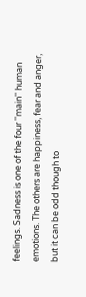feelings. Sadness is one of the four ''main'' human emotions. The others are happiness, fear and anger, but it can be odd though to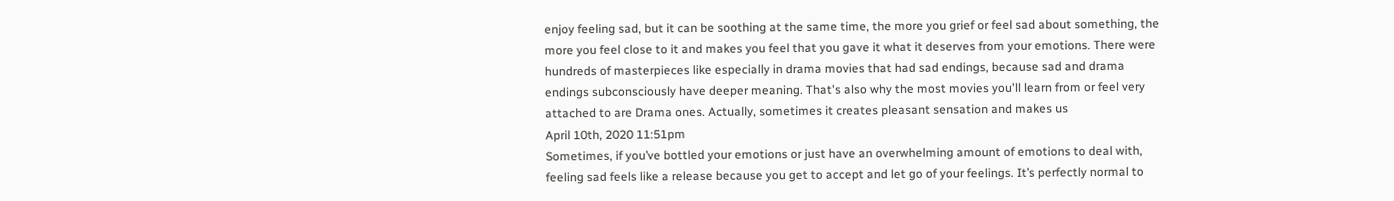enjoy feeling sad, but it can be soothing at the same time, the more you grief or feel sad about something, the more you feel close to it and makes you feel that you gave it what it deserves from your emotions. There were hundreds of masterpieces like especially in drama movies that had sad endings, because sad and drama endings subconsciously have deeper meaning. That's also why the most movies you'll learn from or feel very attached to are Drama ones. Actually, sometimes it creates pleasant sensation and makes us
April 10th, 2020 11:51pm
Sometimes, if you’ve bottled your emotions or just have an overwhelming amount of emotions to deal with, feeling sad feels like a release because you get to accept and let go of your feelings. It’s perfectly normal to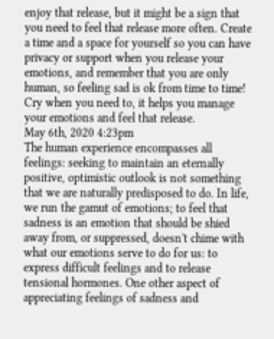enjoy that release, but it might be a sign that you need to feel that release more often. Create a time and a space for yourself so you can have privacy or support when you release your emotions, and remember that you are only human, so feeling sad is ok from time to time! Cry when you need to, it helps you manage your emotions and feel that release.
May 6th, 2020 4:23pm
The human experience encompasses all feelings: seeking to maintain an eternally positive, optimistic outlook is not something that we are naturally predisposed to do. In life, we run the gamut of emotions; to feel that sadness is an emotion that should be shied away from, or suppressed, doesn't chime with what our emotions serve to do for us: to express difficult feelings and to release tensional hormones. One other aspect of appreciating feelings of sadness and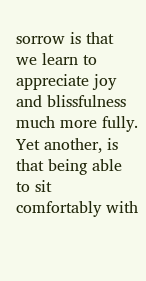sorrow is that we learn to appreciate joy and blissfulness much more fully. Yet another, is that being able to sit comfortably with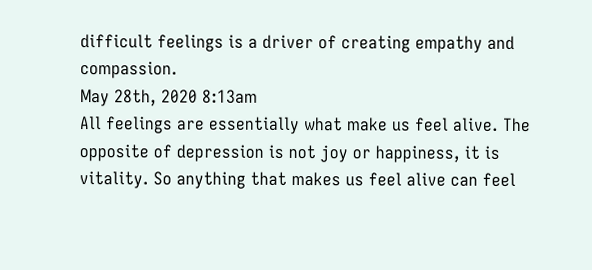difficult feelings is a driver of creating empathy and compassion.
May 28th, 2020 8:13am
All feelings are essentially what make us feel alive. The opposite of depression is not joy or happiness, it is vitality. So anything that makes us feel alive can feel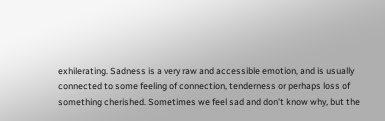exhilerating. Sadness is a very raw and accessible emotion, and is usually connected to some feeling of connection, tenderness or perhaps loss of something cherished. Sometimes we feel sad and don't know why, but the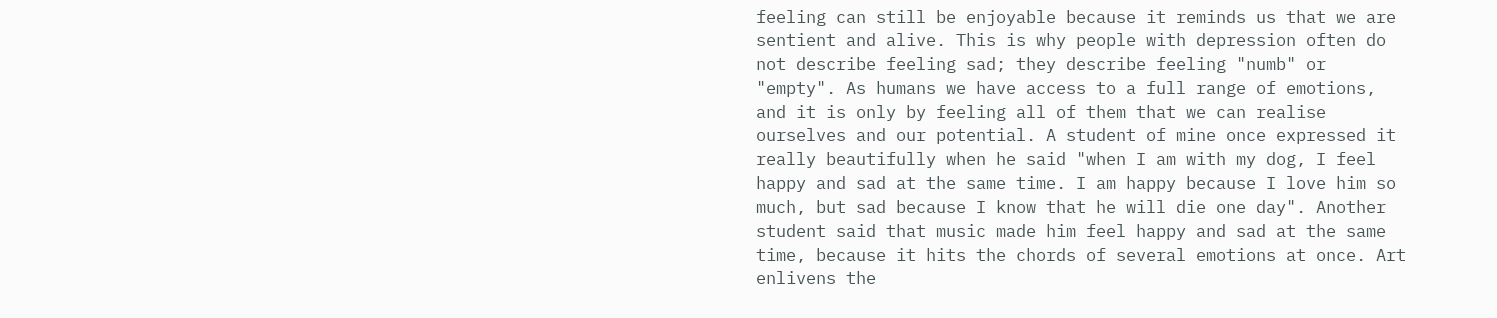feeling can still be enjoyable because it reminds us that we are sentient and alive. This is why people with depression often do not describe feeling sad; they describe feeling "numb" or "empty". As humans we have access to a full range of emotions, and it is only by feeling all of them that we can realise ourselves and our potential. A student of mine once expressed it really beautifully when he said "when I am with my dog, I feel happy and sad at the same time. I am happy because I love him so much, but sad because I know that he will die one day". Another student said that music made him feel happy and sad at the same time, because it hits the chords of several emotions at once. Art enlivens the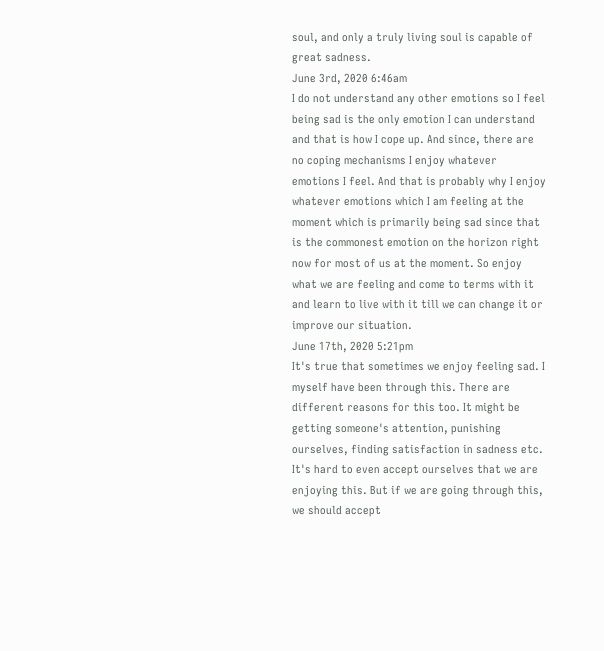soul, and only a truly living soul is capable of great sadness.
June 3rd, 2020 6:46am
I do not understand any other emotions so I feel being sad is the only emotion I can understand and that is how I cope up. And since, there are no coping mechanisms I enjoy whatever emotions I feel. And that is probably why I enjoy whatever emotions which I am feeling at the moment which is primarily being sad since that is the commonest emotion on the horizon right now for most of us at the moment. So enjoy what we are feeling and come to terms with it and learn to live with it till we can change it or improve our situation.
June 17th, 2020 5:21pm
It's true that sometimes we enjoy feeling sad. I myself have been through this. There are different reasons for this too. It might be getting someone's attention, punishing ourselves, finding satisfaction in sadness etc. It's hard to even accept ourselves that we are enjoying this. But if we are going through this, we should accept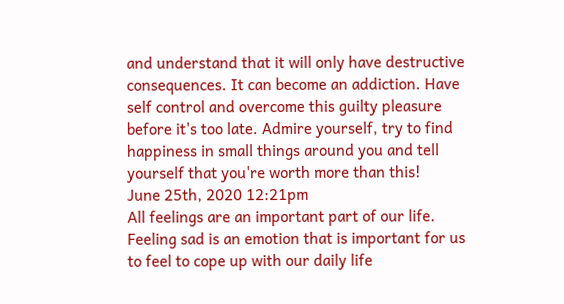and understand that it will only have destructive consequences. It can become an addiction. Have self control and overcome this guilty pleasure before it's too late. Admire yourself, try to find happiness in small things around you and tell yourself that you're worth more than this!
June 25th, 2020 12:21pm
All feelings are an important part of our life. Feeling sad is an emotion that is important for us to feel to cope up with our daily life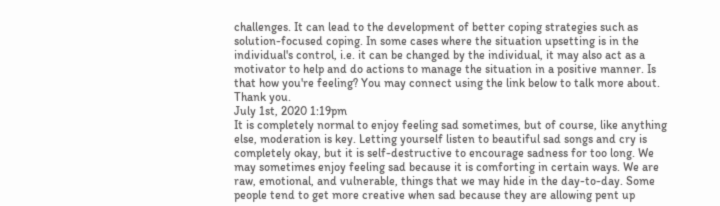challenges. It can lead to the development of better coping strategies such as solution-focused coping. In some cases where the situation upsetting is in the individual's control, i.e. it can be changed by the individual, it may also act as a motivator to help and do actions to manage the situation in a positive manner. Is that how you're feeling? You may connect using the link below to talk more about. Thank you.
July 1st, 2020 1:19pm
It is completely normal to enjoy feeling sad sometimes, but of course, like anything else, moderation is key. Letting yourself listen to beautiful sad songs and cry is completely okay, but it is self-destructive to encourage sadness for too long. We may sometimes enjoy feeling sad because it is comforting in certain ways. We are raw, emotional, and vulnerable, things that we may hide in the day-to-day. Some people tend to get more creative when sad because they are allowing pent up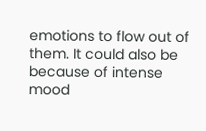emotions to flow out of them. It could also be because of intense mood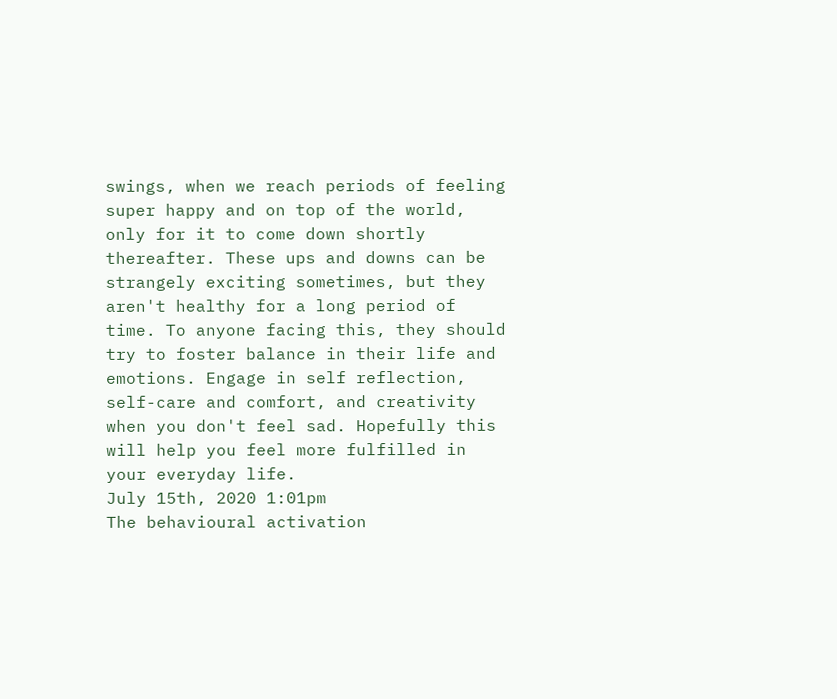swings, when we reach periods of feeling super happy and on top of the world, only for it to come down shortly thereafter. These ups and downs can be strangely exciting sometimes, but they aren't healthy for a long period of time. To anyone facing this, they should try to foster balance in their life and emotions. Engage in self reflection, self-care and comfort, and creativity when you don't feel sad. Hopefully this will help you feel more fulfilled in your everyday life.
July 15th, 2020 1:01pm
The behavioural activation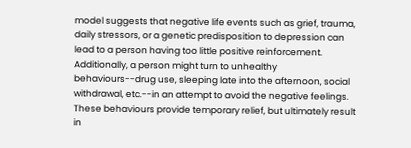model suggests that negative life events such as grief, trauma, daily stressors, or a genetic predisposition to depression can lead to a person having too little positive reinforcement. Additionally, a person might turn to unhealthy behaviours--drug use, sleeping late into the afternoon, social withdrawal, etc.--in an attempt to avoid the negative feelings. These behaviours provide temporary relief, but ultimately result in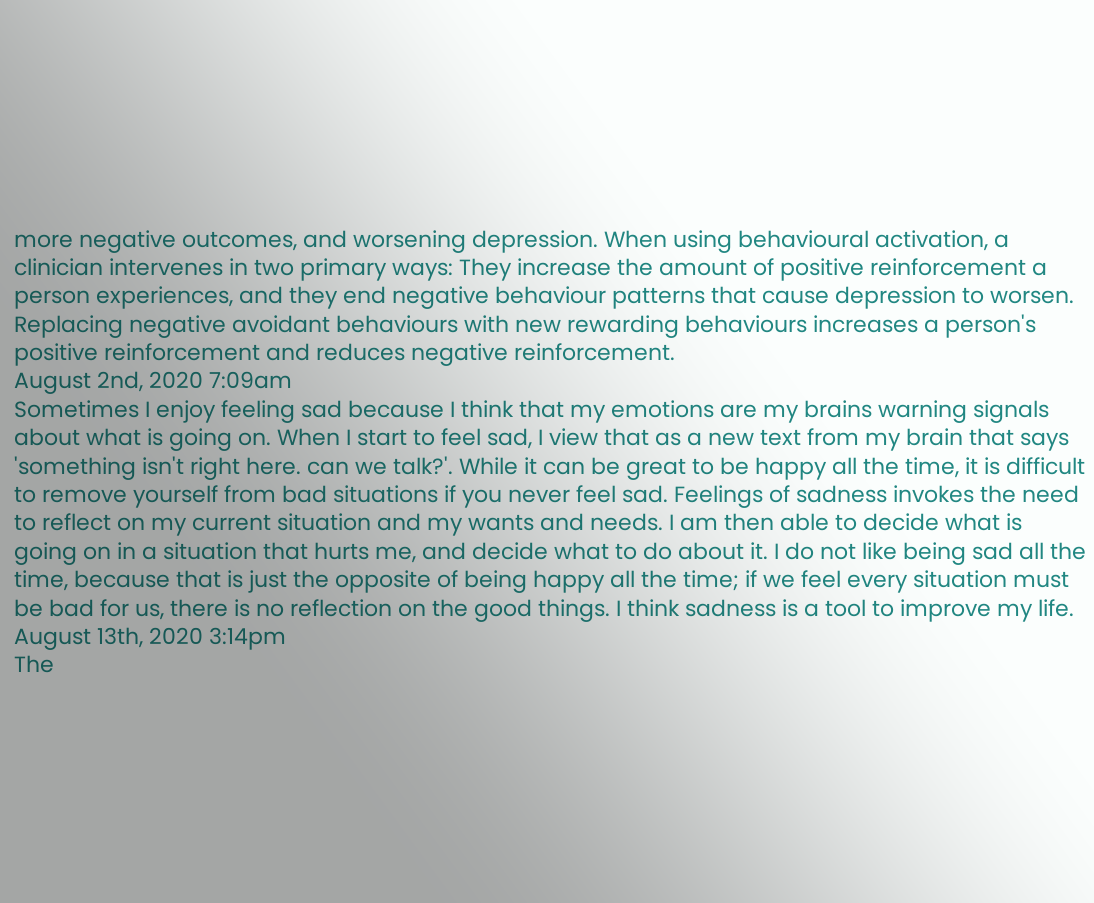more negative outcomes, and worsening depression. When using behavioural activation, a clinician intervenes in two primary ways: They increase the amount of positive reinforcement a person experiences, and they end negative behaviour patterns that cause depression to worsen. Replacing negative avoidant behaviours with new rewarding behaviours increases a person's positive reinforcement and reduces negative reinforcement.
August 2nd, 2020 7:09am
Sometimes I enjoy feeling sad because I think that my emotions are my brains warning signals about what is going on. When I start to feel sad, I view that as a new text from my brain that says 'something isn't right here. can we talk?'. While it can be great to be happy all the time, it is difficult to remove yourself from bad situations if you never feel sad. Feelings of sadness invokes the need to reflect on my current situation and my wants and needs. I am then able to decide what is going on in a situation that hurts me, and decide what to do about it. I do not like being sad all the time, because that is just the opposite of being happy all the time; if we feel every situation must be bad for us, there is no reflection on the good things. I think sadness is a tool to improve my life.
August 13th, 2020 3:14pm
The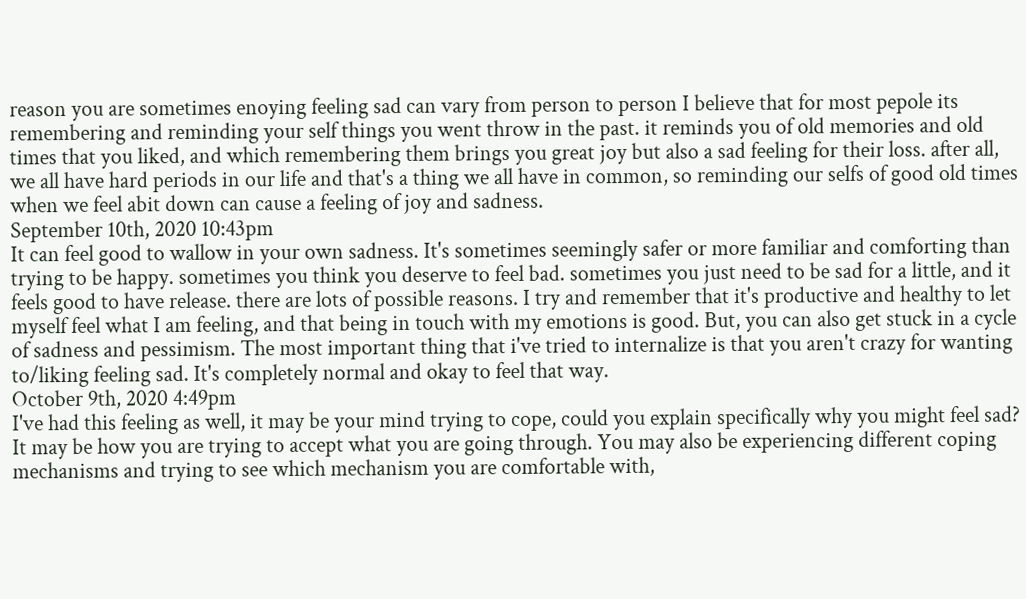reason you are sometimes enoying feeling sad can vary from person to person I believe that for most pepole its remembering and reminding your self things you went throw in the past. it reminds you of old memories and old times that you liked, and which remembering them brings you great joy but also a sad feeling for their loss. after all, we all have hard periods in our life and that's a thing we all have in common, so reminding our selfs of good old times when we feel abit down can cause a feeling of joy and sadness.
September 10th, 2020 10:43pm
It can feel good to wallow in your own sadness. It's sometimes seemingly safer or more familiar and comforting than trying to be happy. sometimes you think you deserve to feel bad. sometimes you just need to be sad for a little, and it feels good to have release. there are lots of possible reasons. I try and remember that it's productive and healthy to let myself feel what I am feeling, and that being in touch with my emotions is good. But, you can also get stuck in a cycle of sadness and pessimism. The most important thing that i've tried to internalize is that you aren't crazy for wanting to/liking feeling sad. It's completely normal and okay to feel that way.
October 9th, 2020 4:49pm
I've had this feeling as well, it may be your mind trying to cope, could you explain specifically why you might feel sad? It may be how you are trying to accept what you are going through. You may also be experiencing different coping mechanisms and trying to see which mechanism you are comfortable with,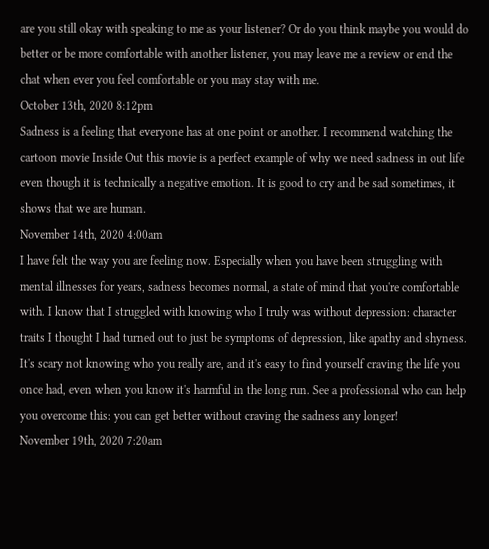are you still okay with speaking to me as your listener? Or do you think maybe you would do better or be more comfortable with another listener, you may leave me a review or end the chat when ever you feel comfortable or you may stay with me.
October 13th, 2020 8:12pm
Sadness is a feeling that everyone has at one point or another. I recommend watching the cartoon movie Inside Out this movie is a perfect example of why we need sadness in out life even though it is technically a negative emotion. It is good to cry and be sad sometimes, it shows that we are human.
November 14th, 2020 4:00am
I have felt the way you are feeling now. Especially when you have been struggling with mental illnesses for years, sadness becomes normal, a state of mind that you're comfortable with. I know that I struggled with knowing who I truly was without depression: character traits I thought I had turned out to just be symptoms of depression, like apathy and shyness. It's scary not knowing who you really are, and it's easy to find yourself craving the life you once had, even when you know it's harmful in the long run. See a professional who can help you overcome this: you can get better without craving the sadness any longer!
November 19th, 2020 7:20am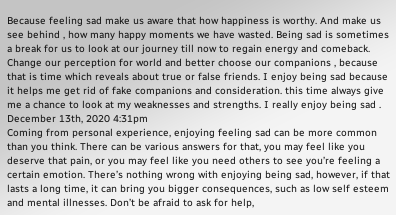Because feeling sad make us aware that how happiness is worthy. And make us see behind , how many happy moments we have wasted. Being sad is sometimes a break for us to look at our journey till now to regain energy and comeback. Change our perception for world and better choose our companions , because that is time which reveals about true or false friends. I enjoy being sad because it helps me get rid of fake companions and consideration. this time always give me a chance to look at my weaknesses and strengths. I really enjoy being sad .
December 13th, 2020 4:31pm
Coming from personal experience, enjoying feeling sad can be more common than you think. There can be various answers for that, you may feel like you deserve that pain, or you may feel like you need others to see you’re feeling a certain emotion. There’s nothing wrong with enjoying being sad, however, if that lasts a long time, it can bring you bigger consequences, such as low self esteem and mental illnesses. Don’t be afraid to ask for help,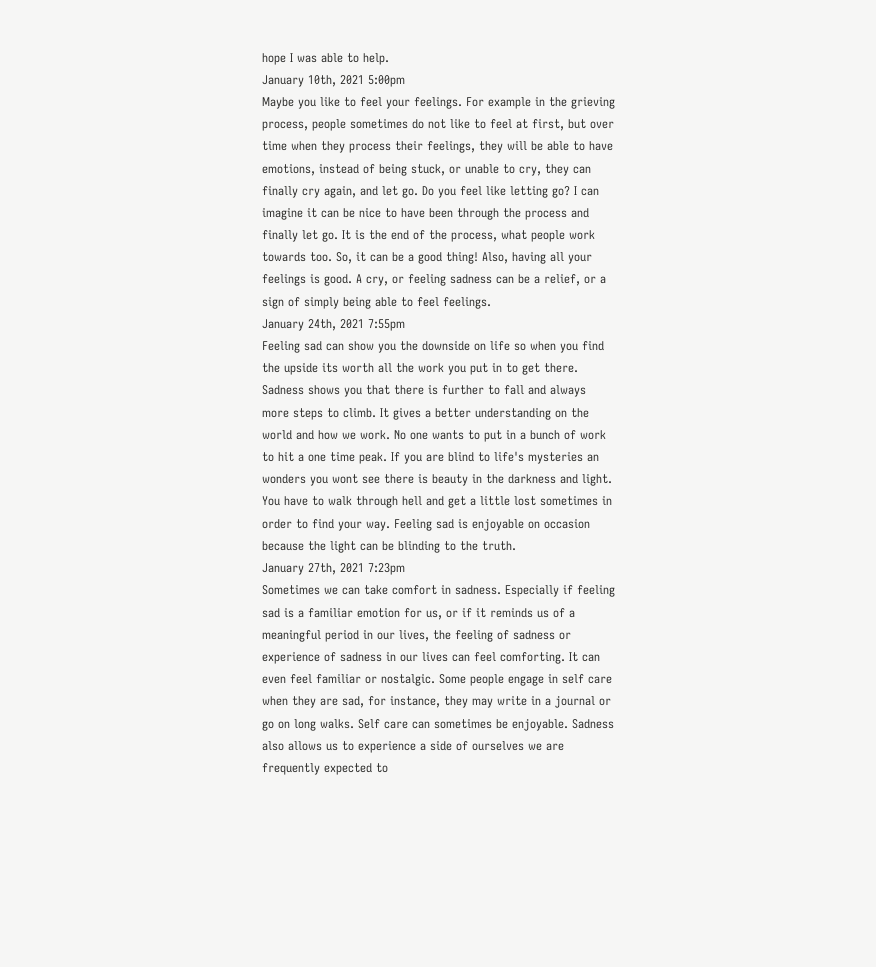hope I was able to help.
January 10th, 2021 5:00pm
Maybe you like to feel your feelings. For example in the grieving process, people sometimes do not like to feel at first, but over time when they process their feelings, they will be able to have emotions, instead of being stuck, or unable to cry, they can finally cry again, and let go. Do you feel like letting go? I can imagine it can be nice to have been through the process and finally let go. It is the end of the process, what people work towards too. So, it can be a good thing! Also, having all your feelings is good. A cry, or feeling sadness can be a relief, or a sign of simply being able to feel feelings.
January 24th, 2021 7:55pm
Feeling sad can show you the downside on life so when you find the upside its worth all the work you put in to get there. Sadness shows you that there is further to fall and always more steps to climb. It gives a better understanding on the world and how we work. No one wants to put in a bunch of work to hit a one time peak. If you are blind to life's mysteries an wonders you wont see there is beauty in the darkness and light. You have to walk through hell and get a little lost sometimes in order to find your way. Feeling sad is enjoyable on occasion because the light can be blinding to the truth.
January 27th, 2021 7:23pm
Sometimes we can take comfort in sadness. Especially if feeling sad is a familiar emotion for us, or if it reminds us of a meaningful period in our lives, the feeling of sadness or experience of sadness in our lives can feel comforting. It can even feel familiar or nostalgic. Some people engage in self care when they are sad, for instance, they may write in a journal or go on long walks. Self care can sometimes be enjoyable. Sadness also allows us to experience a side of ourselves we are frequently expected to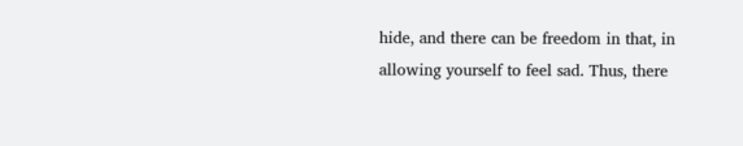hide, and there can be freedom in that, in allowing yourself to feel sad. Thus, there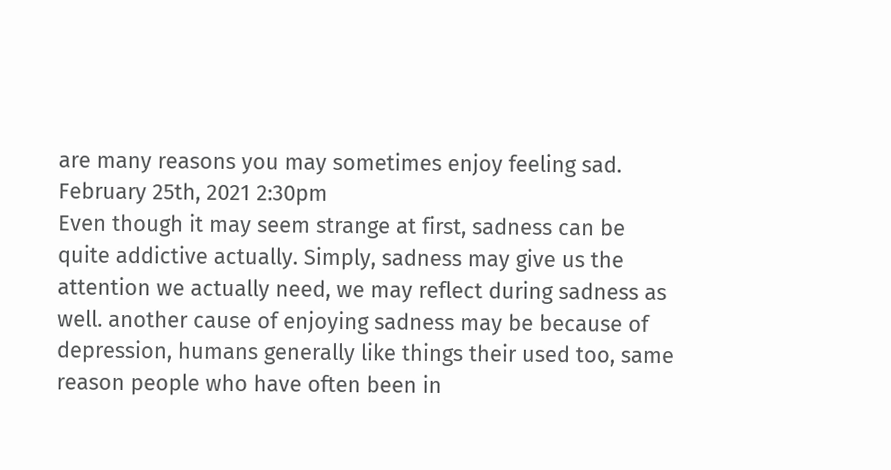are many reasons you may sometimes enjoy feeling sad.
February 25th, 2021 2:30pm
Even though it may seem strange at first, sadness can be quite addictive actually. Simply, sadness may give us the attention we actually need, we may reflect during sadness as well. another cause of enjoying sadness may be because of depression, humans generally like things their used too, same reason people who have often been in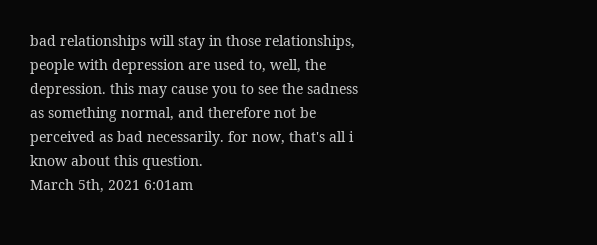bad relationships will stay in those relationships, people with depression are used to, well, the depression. this may cause you to see the sadness as something normal, and therefore not be perceived as bad necessarily. for now, that's all i know about this question.
March 5th, 2021 6:01am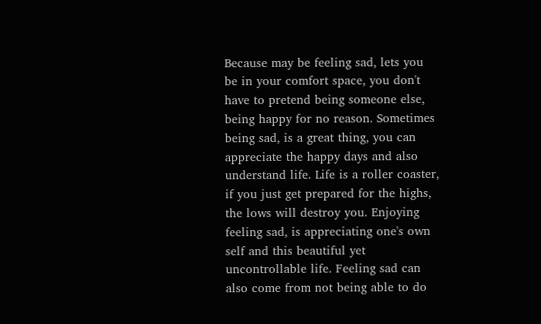Because may be feeling sad, lets you be in your comfort space, you don't have to pretend being someone else, being happy for no reason. Sometimes being sad, is a great thing, you can appreciate the happy days and also understand life. Life is a roller coaster, if you just get prepared for the highs, the lows will destroy you. Enjoying feeling sad, is appreciating one's own self and this beautiful yet uncontrollable life. Feeling sad can also come from not being able to do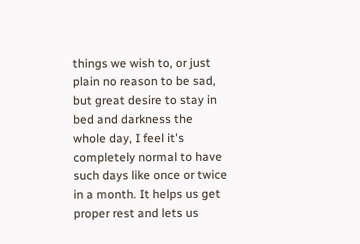things we wish to, or just plain no reason to be sad, but great desire to stay in bed and darkness the whole day, I feel it's completely normal to have such days like once or twice in a month. It helps us get proper rest and lets us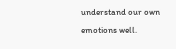understand our own emotions well.